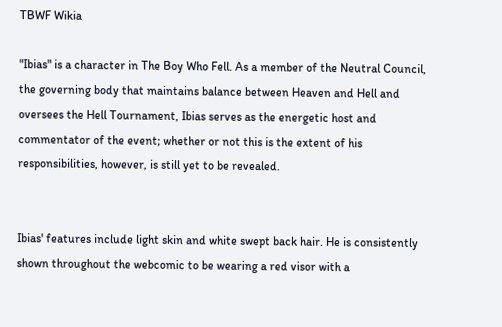TBWF Wikia

"Ibias" is a character in The Boy Who Fell. As a member of the Neutral Council, the governing body that maintains balance between Heaven and Hell and oversees the Hell Tournament, Ibias serves as the energetic host and commentator of the event; whether or not this is the extent of his responsibilities, however, is still yet to be revealed.


Ibias' features include light skin and white swept back hair. He is consistently shown throughout the webcomic to be wearing a red visor with a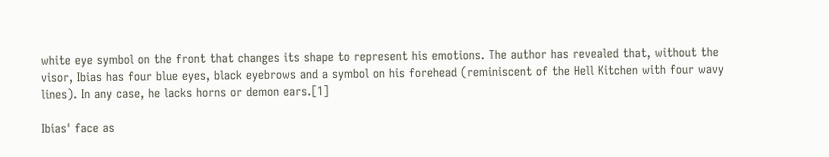white eye symbol on the front that changes its shape to represent his emotions. The author has revealed that, without the visor, Ibias has four blue eyes, black eyebrows and a symbol on his forehead (reminiscent of the Hell Kitchen with four wavy lines). In any case, he lacks horns or demon ears.[1]

Ibias' face as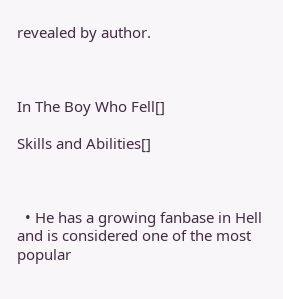revealed by author.



In The Boy Who Fell[]

Skills and Abilities[]



  • He has a growing fanbase in Hell and is considered one of the most popular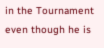in the Tournament even though he is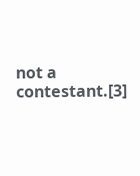not a contestant.[3]